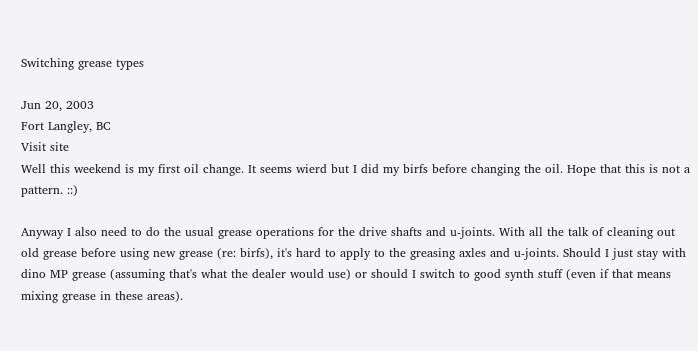Switching grease types

Jun 20, 2003
Fort Langley, BC
Visit site
Well this weekend is my first oil change. It seems wierd but I did my birfs before changing the oil. Hope that this is not a pattern. ::)

Anyway I also need to do the usual grease operations for the drive shafts and u-joints. With all the talk of cleaning out old grease before using new grease (re: birfs), it's hard to apply to the greasing axles and u-joints. Should I just stay with dino MP grease (assuming that's what the dealer would use) or should I switch to good synth stuff (even if that means mixing grease in these areas).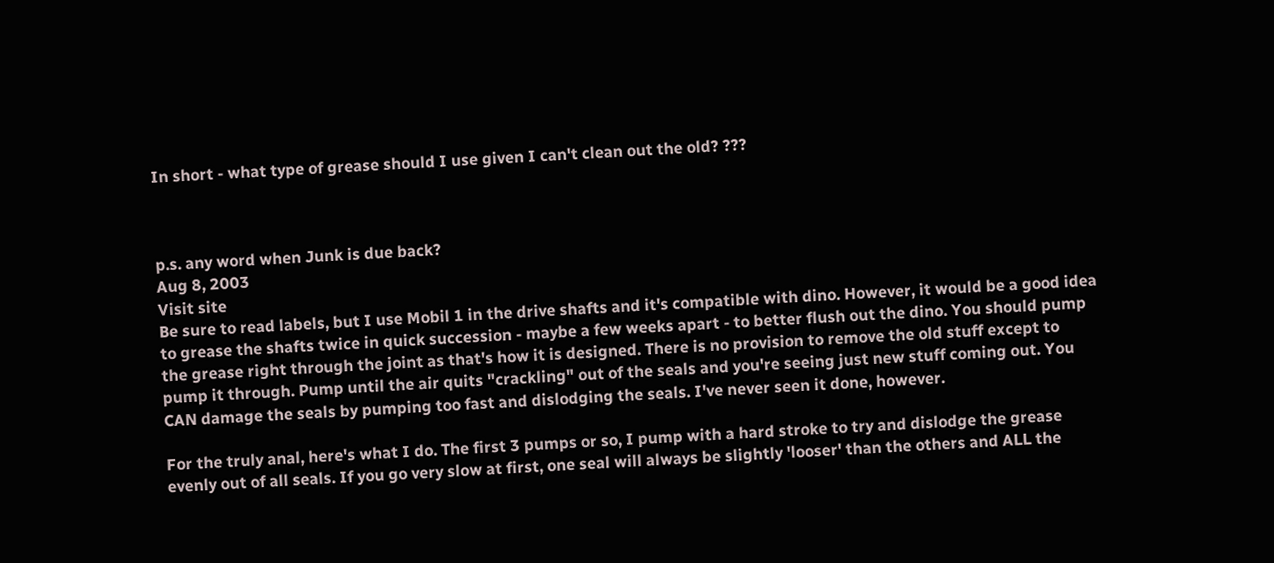In short - what type of grease should I use given I can't clean out the old? ???



p.s. any word when Junk is due back?
Aug 8, 2003
Visit site
Be sure to read labels, but I use Mobil 1 in the drive shafts and it's compatible with dino. However, it would be a good idea to grease the shafts twice in quick succession - maybe a few weeks apart - to better flush out the dino. You should pump the grease right through the joint as that's how it is designed. There is no provision to remove the old stuff except to pump it through. Pump until the air quits "crackling" out of the seals and you're seeing just new stuff coming out. You CAN damage the seals by pumping too fast and dislodging the seals. I've never seen it done, however.

For the truly anal, here's what I do. The first 3 pumps or so, I pump with a hard stroke to try and dislodge the grease evenly out of all seals. If you go very slow at first, one seal will always be slightly 'looser' than the others and ALL the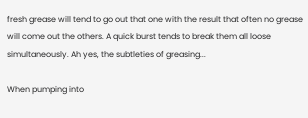fresh grease will tend to go out that one with the result that often no grease will come out the others. A quick burst tends to break them all loose simultaneously. Ah yes, the subtleties of greasing...

When pumping into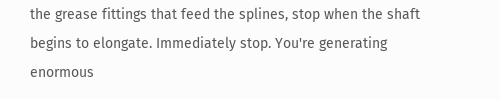the grease fittings that feed the splines, stop when the shaft begins to elongate. Immediately stop. You're generating enormous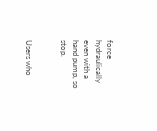force hydraulically even with a hand pump, so stop.


Users who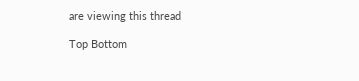are viewing this thread

Top Bottom